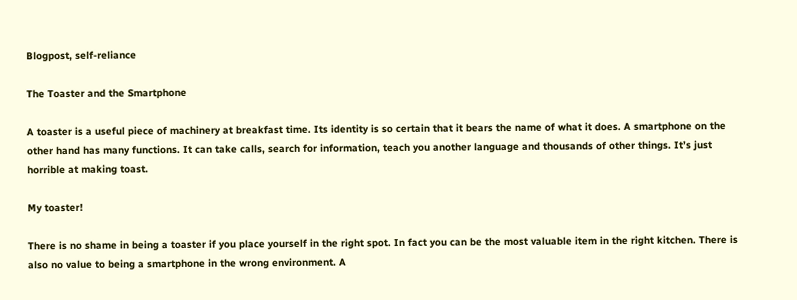Blogpost, self-reliance

The Toaster and the Smartphone

A toaster is a useful piece of machinery at breakfast time. Its identity is so certain that it bears the name of what it does. A smartphone on the other hand has many functions. It can take calls, search for information, teach you another language and thousands of other things. It’s just horrible at making toast.

My toaster!

There is no shame in being a toaster if you place yourself in the right spot. In fact you can be the most valuable item in the right kitchen. There is also no value to being a smartphone in the wrong environment. A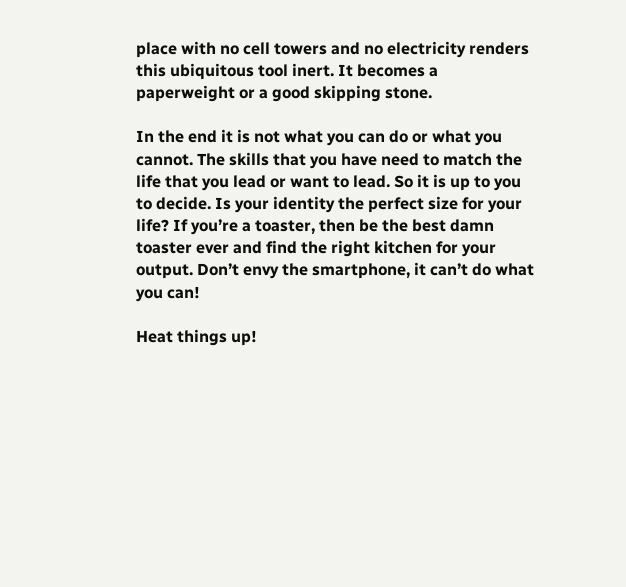place with no cell towers and no electricity renders this ubiquitous tool inert. It becomes a paperweight or a good skipping stone.

In the end it is not what you can do or what you cannot. The skills that you have need to match the life that you lead or want to lead. So it is up to you to decide. Is your identity the perfect size for your life? If you’re a toaster, then be the best damn toaster ever and find the right kitchen for your output. Don’t envy the smartphone, it can’t do what you can!

Heat things up!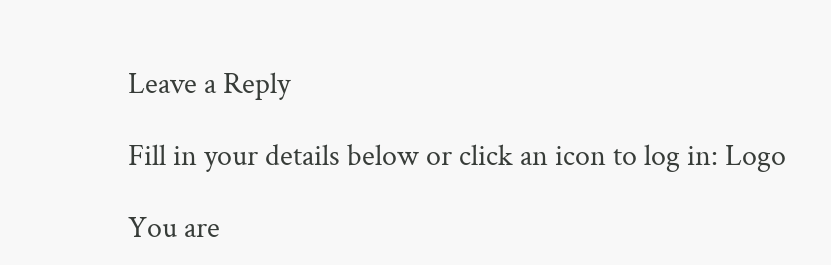Leave a Reply

Fill in your details below or click an icon to log in: Logo

You are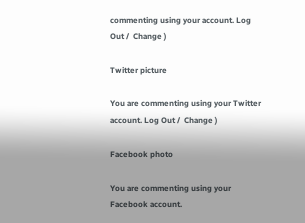commenting using your account. Log Out /  Change )

Twitter picture

You are commenting using your Twitter account. Log Out /  Change )

Facebook photo

You are commenting using your Facebook account.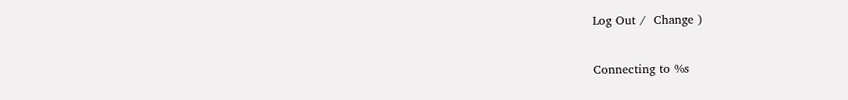Log Out /  Change )

Connecting to %s